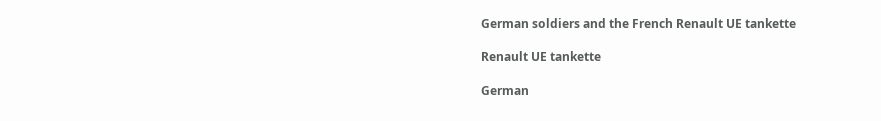German soldiers and the French Renault UE tankette

Renault UE tankette

German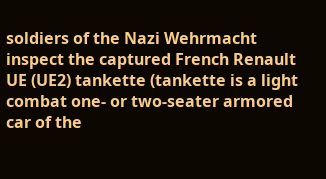soldiers of the Nazi Wehrmacht inspect the captured French Renault UE (UE2) tankette (tankette is a light combat one- or two-seater armored car of the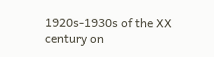1920s-1930s of the XX century on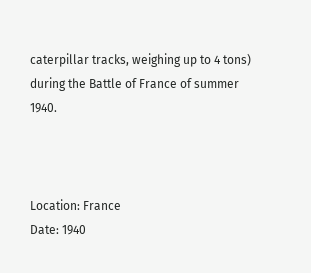caterpillar tracks, weighing up to 4 tons) during the Battle of France of summer 1940.



Location: France
Date: 1940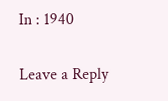In : 1940

Leave a Reply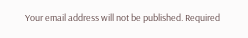Your email address will not be published. Required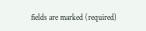fields are marked (required)